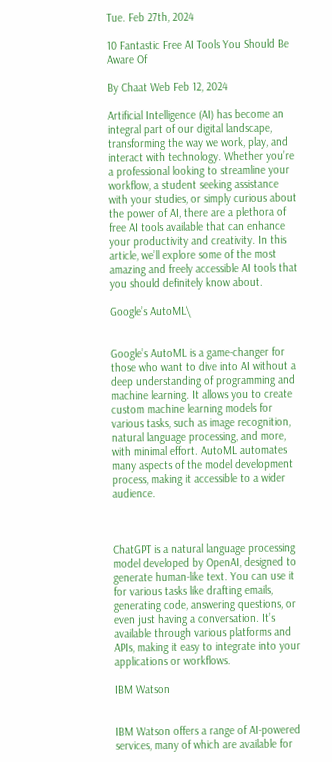Tue. Feb 27th, 2024

10 Fantastic Free AI Tools You Should Be Aware Of

By Chaat Web Feb 12, 2024

Artificial Intelligence (AI) has become an integral part of our digital landscape, transforming the way we work, play, and interact with technology. Whether you’re a professional looking to streamline your workflow, a student seeking assistance with your studies, or simply curious about the power of AI, there are a plethora of free AI tools available that can enhance your productivity and creativity. In this article, we’ll explore some of the most amazing and freely accessible AI tools that you should definitely know about.

Google’s AutoML\


Google’s AutoML is a game-changer for those who want to dive into AI without a deep understanding of programming and machine learning. It allows you to create custom machine learning models for various tasks, such as image recognition, natural language processing, and more, with minimal effort. AutoML automates many aspects of the model development process, making it accessible to a wider audience.



ChatGPT is a natural language processing model developed by OpenAI, designed to generate human-like text. You can use it for various tasks like drafting emails, generating code, answering questions, or even just having a conversation. It’s available through various platforms and APIs, making it easy to integrate into your applications or workflows.

IBM Watson


IBM Watson offers a range of AI-powered services, many of which are available for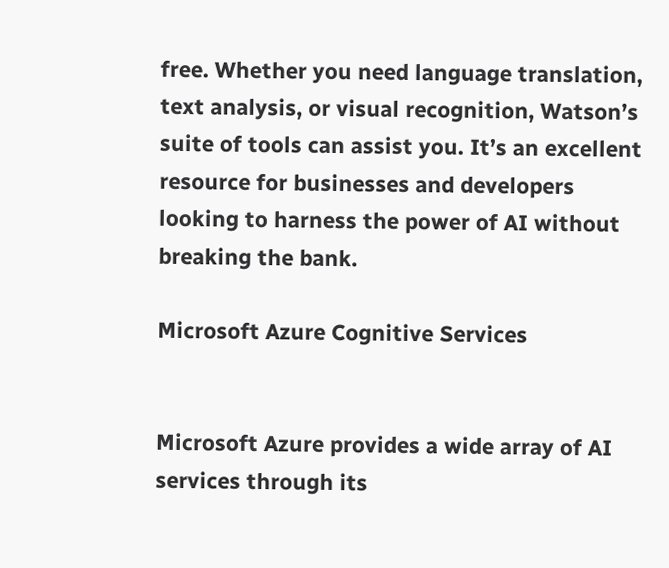free. Whether you need language translation, text analysis, or visual recognition, Watson’s suite of tools can assist you. It’s an excellent resource for businesses and developers looking to harness the power of AI without breaking the bank.

Microsoft Azure Cognitive Services


Microsoft Azure provides a wide array of AI services through its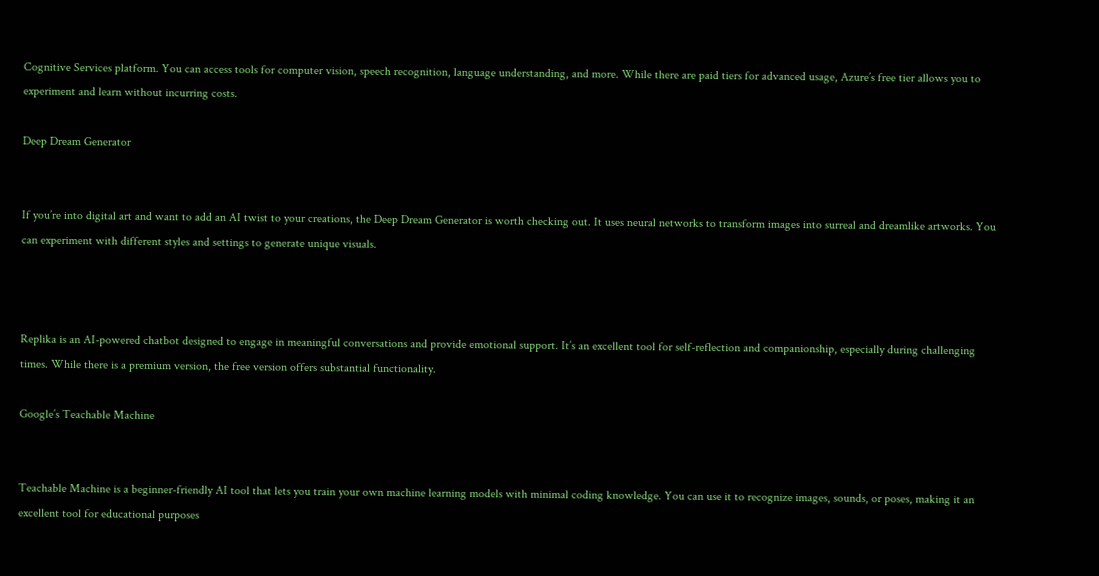Cognitive Services platform. You can access tools for computer vision, speech recognition, language understanding, and more. While there are paid tiers for advanced usage, Azure’s free tier allows you to experiment and learn without incurring costs.

Deep Dream Generator


If you’re into digital art and want to add an AI twist to your creations, the Deep Dream Generator is worth checking out. It uses neural networks to transform images into surreal and dreamlike artworks. You can experiment with different styles and settings to generate unique visuals.



Replika is an AI-powered chatbot designed to engage in meaningful conversations and provide emotional support. It’s an excellent tool for self-reflection and companionship, especially during challenging times. While there is a premium version, the free version offers substantial functionality.

Google’s Teachable Machine


Teachable Machine is a beginner-friendly AI tool that lets you train your own machine learning models with minimal coding knowledge. You can use it to recognize images, sounds, or poses, making it an excellent tool for educational purposes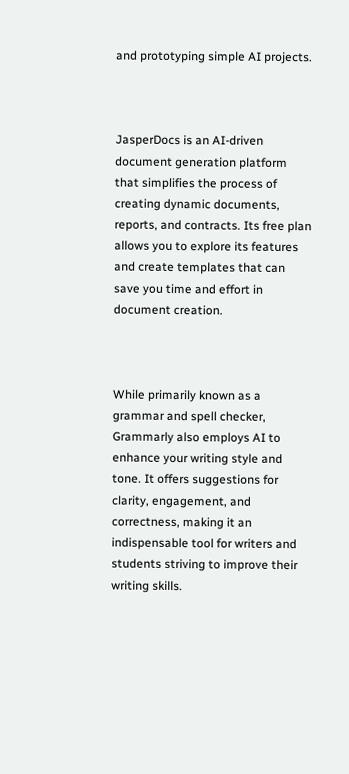and prototyping simple AI projects.



JasperDocs is an AI-driven document generation platform that simplifies the process of creating dynamic documents, reports, and contracts. Its free plan allows you to explore its features and create templates that can save you time and effort in document creation.



While primarily known as a grammar and spell checker, Grammarly also employs AI to enhance your writing style and tone. It offers suggestions for clarity, engagement, and correctness, making it an indispensable tool for writers and students striving to improve their writing skills.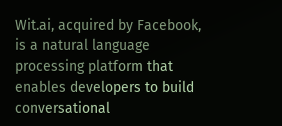Wit.ai, acquired by Facebook, is a natural language processing platform that enables developers to build conversational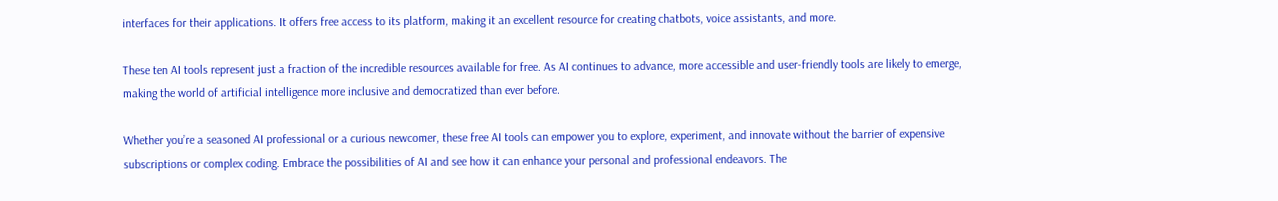interfaces for their applications. It offers free access to its platform, making it an excellent resource for creating chatbots, voice assistants, and more.

These ten AI tools represent just a fraction of the incredible resources available for free. As AI continues to advance, more accessible and user-friendly tools are likely to emerge, making the world of artificial intelligence more inclusive and democratized than ever before.

Whether you’re a seasoned AI professional or a curious newcomer, these free AI tools can empower you to explore, experiment, and innovate without the barrier of expensive subscriptions or complex coding. Embrace the possibilities of AI and see how it can enhance your personal and professional endeavors. The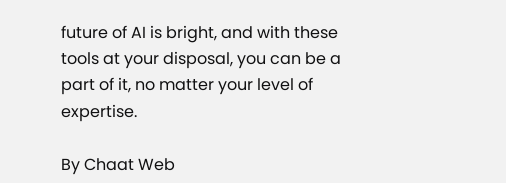future of AI is bright, and with these tools at your disposal, you can be a part of it, no matter your level of expertise.

By Chaat Web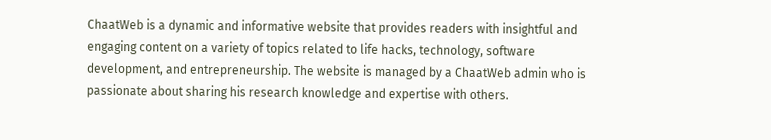ChaatWeb is a dynamic and informative website that provides readers with insightful and engaging content on a variety of topics related to life hacks, technology, software development, and entrepreneurship. The website is managed by a ChaatWeb admin who is passionate about sharing his research knowledge and expertise with others.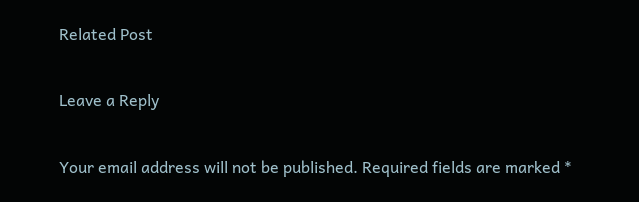Related Post

Leave a Reply

Your email address will not be published. Required fields are marked *